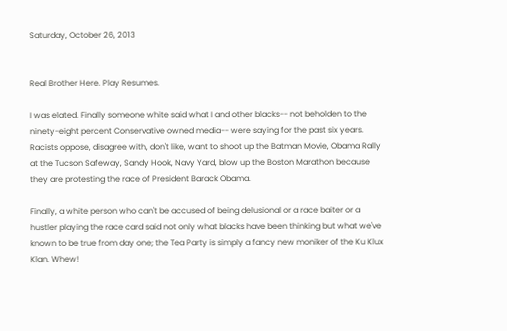Saturday, October 26, 2013


Real Brother Here. Play Resumes.

I was elated. Finally someone white said what I and other blacks-- not beholden to the ninety-eight percent Conservative owned media-- were saying for the past six years. Racists oppose, disagree with, don't like, want to shoot up the Batman Movie, Obama Rally at the Tucson Safeway, Sandy Hook, Navy Yard, blow up the Boston Marathon because they are protesting the race of President Barack Obama.

Finally, a white person who can't be accused of being delusional or a race baiter or a hustler playing the race card said not only what blacks have been thinking but what we've known to be true from day one; the Tea Party is simply a fancy new moniker of the Ku Klux Klan. Whew!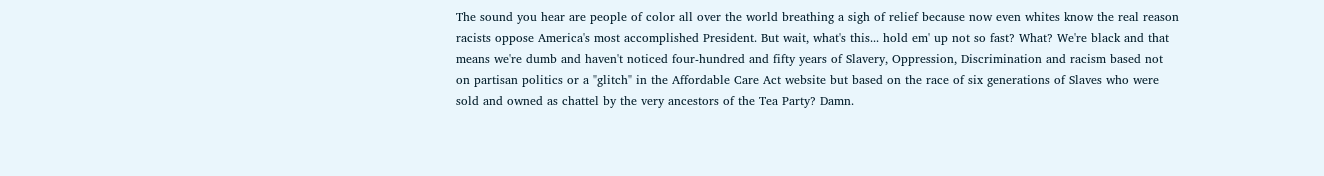The sound you hear are people of color all over the world breathing a sigh of relief because now even whites know the real reason racists oppose America's most accomplished President. But wait, what's this... hold em' up not so fast? What? We're black and that means we're dumb and haven't noticed four-hundred and fifty years of Slavery, Oppression, Discrimination and racism based not on partisan politics or a "glitch" in the Affordable Care Act website but based on the race of six generations of Slaves who were sold and owned as chattel by the very ancestors of the Tea Party? Damn.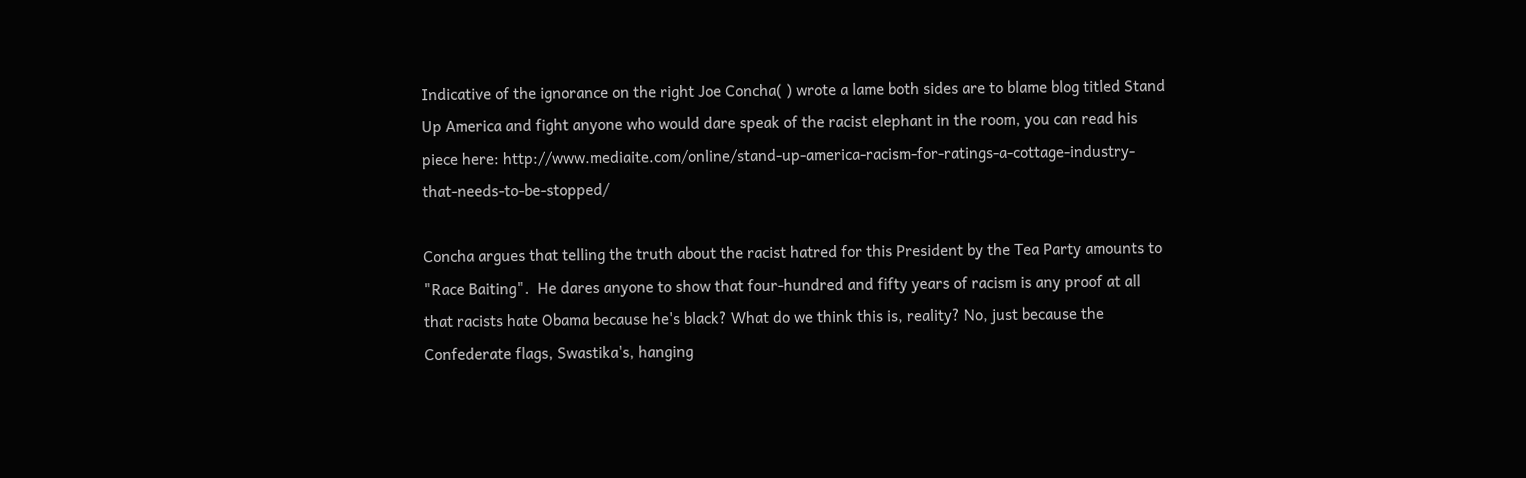Indicative of the ignorance on the right Joe Concha( ) wrote a lame both sides are to blame blog titled Stand Up America and fight anyone who would dare speak of the racist elephant in the room, you can read his piece here: http://www.mediaite.com/online/stand-up-america-racism-for-ratings-a-cottage-industry-that-needs-to-be-stopped/

Concha argues that telling the truth about the racist hatred for this President by the Tea Party amounts to "Race Baiting".  He dares anyone to show that four-hundred and fifty years of racism is any proof at all that racists hate Obama because he's black? What do we think this is, reality? No, just because the Confederate flags, Swastika's, hanging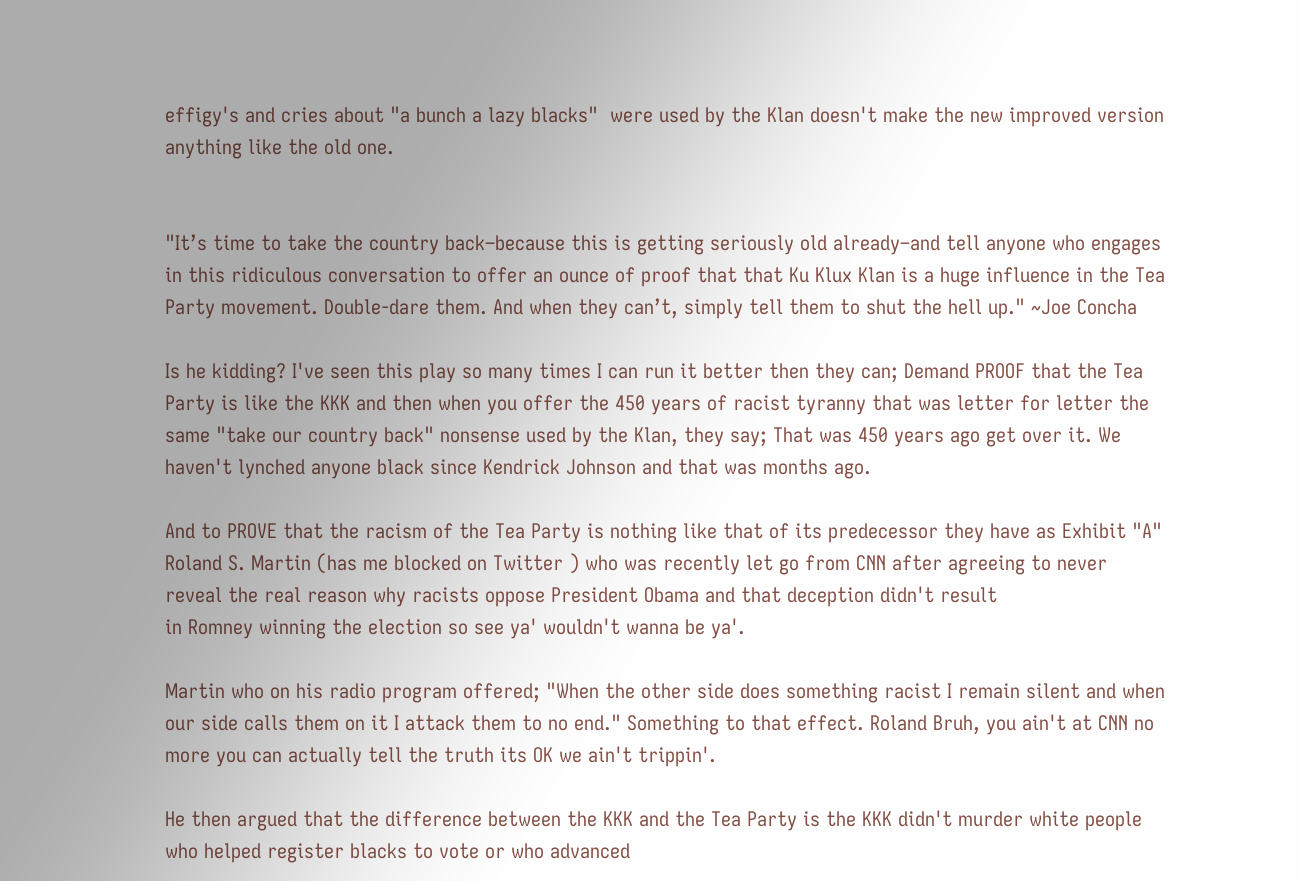effigy's and cries about "a bunch a lazy blacks"  were used by the Klan doesn't make the new improved version anything like the old one.


"It’s time to take the country back–because this is getting seriously old already–and tell anyone who engages in this ridiculous conversation to offer an ounce of proof that that Ku Klux Klan is a huge influence in the Tea Party movement. Double-dare them. And when they can’t, simply tell them to shut the hell up." ~Joe Concha

Is he kidding? I've seen this play so many times I can run it better then they can; Demand PROOF that the Tea Party is like the KKK and then when you offer the 450 years of racist tyranny that was letter for letter the same "take our country back" nonsense used by the Klan, they say; That was 450 years ago get over it. We haven't lynched anyone black since Kendrick Johnson and that was months ago.

And to PROVE that the racism of the Tea Party is nothing like that of its predecessor they have as Exhibit "A" Roland S. Martin (has me blocked on Twitter ) who was recently let go from CNN after agreeing to never reveal the real reason why racists oppose President Obama and that deception didn't result
in Romney winning the election so see ya' wouldn't wanna be ya'.

Martin who on his radio program offered; "When the other side does something racist I remain silent and when our side calls them on it I attack them to no end." Something to that effect. Roland Bruh, you ain't at CNN no more you can actually tell the truth its OK we ain't trippin'.

He then argued that the difference between the KKK and the Tea Party is the KKK didn't murder white people who helped register blacks to vote or who advanced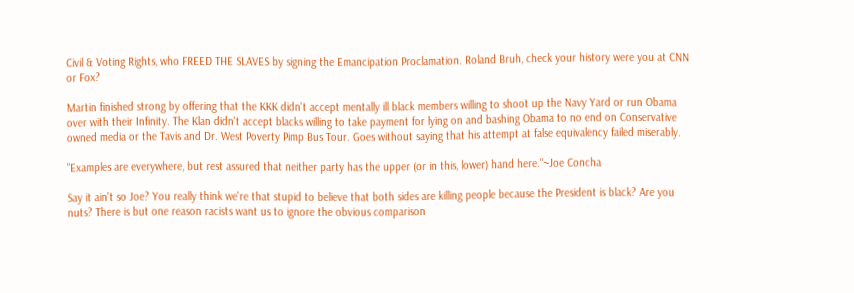Civil & Voting Rights, who FREED THE SLAVES by signing the Emancipation Proclamation. Roland Bruh, check your history were you at CNN or Fox?

Martin finished strong by offering that the KKK didn't accept mentally ill black members willing to shoot up the Navy Yard or run Obama over with their Infinity. The Klan didn't accept blacks willing to take payment for lying on and bashing Obama to no end on Conservative owned media or the Tavis and Dr. West Poverty Pimp Bus Tour. Goes without saying that his attempt at false equivalency failed miserably.

"Examples are everywhere, but rest assured that neither party has the upper (or in this, lower) hand here."~Joe Concha

Say it ain't so Joe? You really think we're that stupid to believe that both sides are killing people because the President is black? Are you nuts? There is but one reason racists want us to ignore the obvious comparison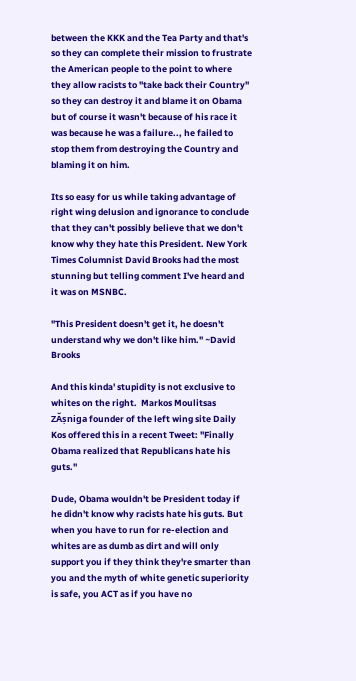between the KKK and the Tea Party and that's so they can complete their mission to frustrate the American people to the point to where they allow racists to "take back their Country" so they can destroy it and blame it on Obama but of course it wasn't because of his race it was because he was a failure.., he failed to stop them from destroying the Country and blaming it on him.

Its so easy for us while taking advantage of right wing delusion and ignorance to conclude that they can't possibly believe that we don't know why they hate this President. New York Times Columnist David Brooks had the most stunning but telling comment I've heard and it was on MSNBC.

"This President doesn't get it, he doesn't understand why we don't like him." ~David Brooks

And this kinda' stupidity is not exclusive to whites on the right.  Markos Moulitsas ZĂșniga founder of the left wing site Daily Kos offered this in a recent Tweet: "Finally Obama realized that Republicans hate his guts."

Dude, Obama wouldn't be President today if he didn't know why racists hate his guts. But when you have to run for re-election and whites are as dumb as dirt and will only support you if they think they're smarter than you and the myth of white genetic superiority is safe, you ACT as if you have no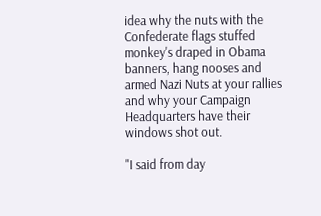idea why the nuts with the Confederate flags stuffed monkey's draped in Obama banners, hang nooses and armed Nazi Nuts at your rallies and why your Campaign Headquarters have their windows shot out.

"I said from day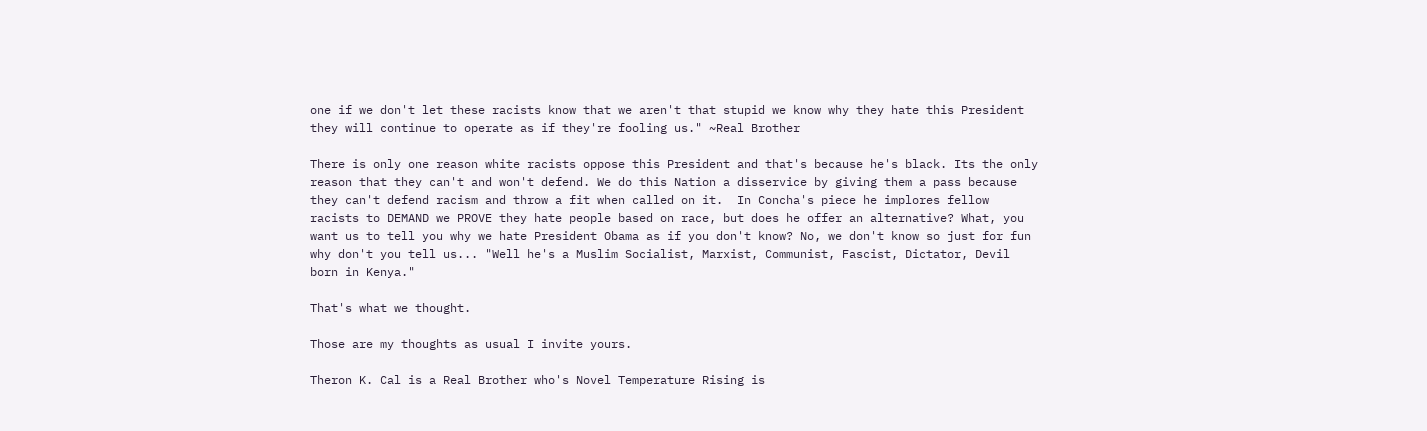one if we don't let these racists know that we aren't that stupid we know why they hate this President they will continue to operate as if they're fooling us." ~Real Brother

There is only one reason white racists oppose this President and that's because he's black. Its the only reason that they can't and won't defend. We do this Nation a disservice by giving them a pass because they can't defend racism and throw a fit when called on it.  In Concha's piece he implores fellow racists to DEMAND we PROVE they hate people based on race, but does he offer an alternative? What, you want us to tell you why we hate President Obama as if you don't know? No, we don't know so just for fun why don't you tell us... "Well he's a Muslim Socialist, Marxist, Communist, Fascist, Dictator, Devil born in Kenya."

That's what we thought.

Those are my thoughts as usual I invite yours.

Theron K. Cal is a Real Brother who's Novel Temperature Rising is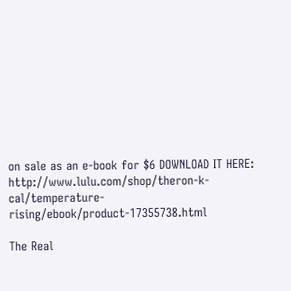on sale as an e-book for $6 DOWNLOAD IT HERE: http://www.lulu.com/shop/theron-k-cal/temperature-rising/ebook/product-17355738.html

The Real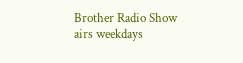Brother Radio Show airs weekdays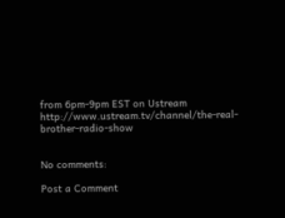from 6pm-9pm EST on Ustream http://www.ustream.tv/channel/the-real-brother-radio-show


No comments:

Post a Comment